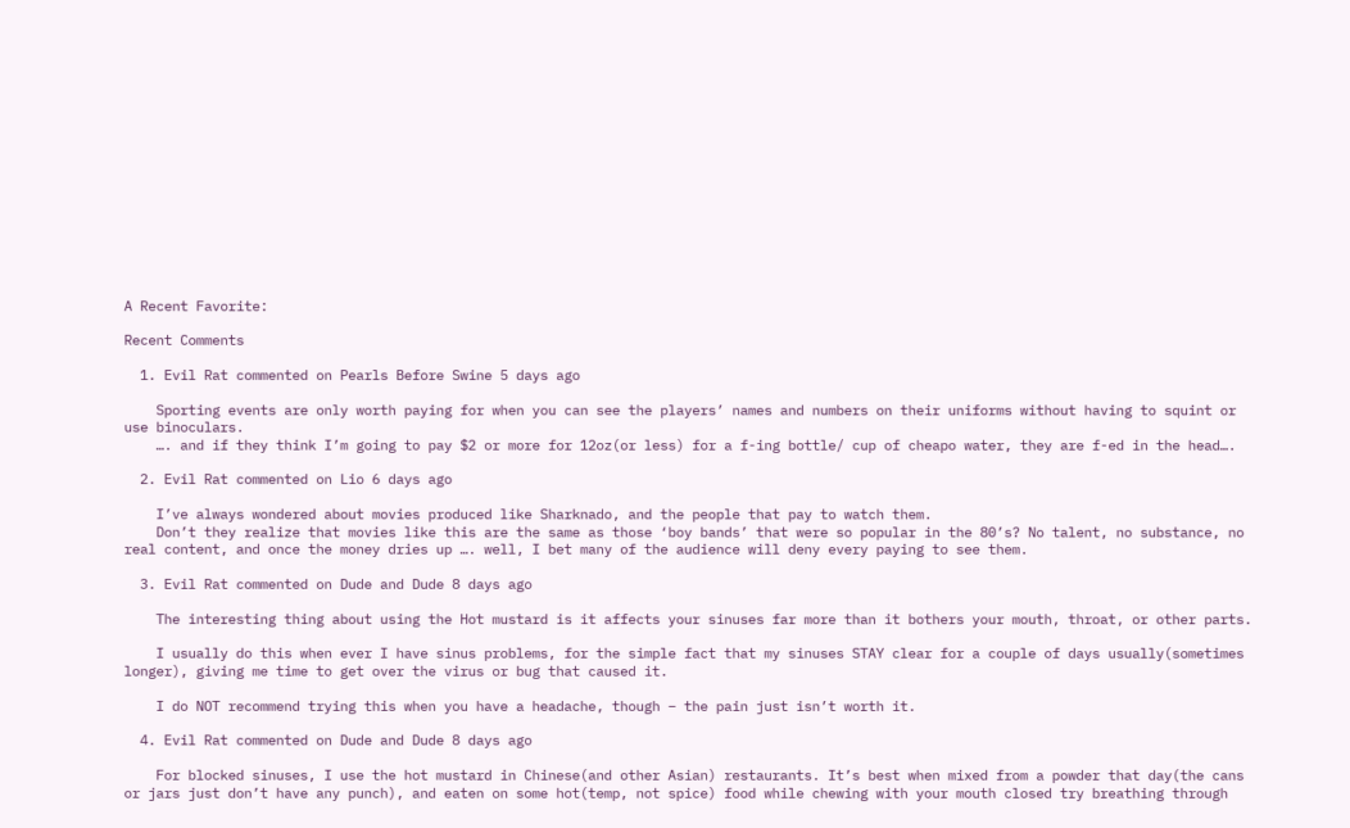A Recent Favorite:

Recent Comments

  1. Evil Rat commented on Pearls Before Swine 5 days ago

    Sporting events are only worth paying for when you can see the players’ names and numbers on their uniforms without having to squint or use binoculars.
    …. and if they think I’m going to pay $2 or more for 12oz(or less) for a f-ing bottle/ cup of cheapo water, they are f-ed in the head….

  2. Evil Rat commented on Lio 6 days ago

    I’ve always wondered about movies produced like Sharknado, and the people that pay to watch them.
    Don’t they realize that movies like this are the same as those ‘boy bands’ that were so popular in the 80’s? No talent, no substance, no real content, and once the money dries up …. well, I bet many of the audience will deny every paying to see them.

  3. Evil Rat commented on Dude and Dude 8 days ago

    The interesting thing about using the Hot mustard is it affects your sinuses far more than it bothers your mouth, throat, or other parts.

    I usually do this when ever I have sinus problems, for the simple fact that my sinuses STAY clear for a couple of days usually(sometimes longer), giving me time to get over the virus or bug that caused it.

    I do NOT recommend trying this when you have a headache, though – the pain just isn’t worth it.

  4. Evil Rat commented on Dude and Dude 8 days ago

    For blocked sinuses, I use the hot mustard in Chinese(and other Asian) restaurants. It’s best when mixed from a powder that day(the cans or jars just don’t have any punch), and eaten on some hot(temp, not spice) food while chewing with your mouth closed try breathing through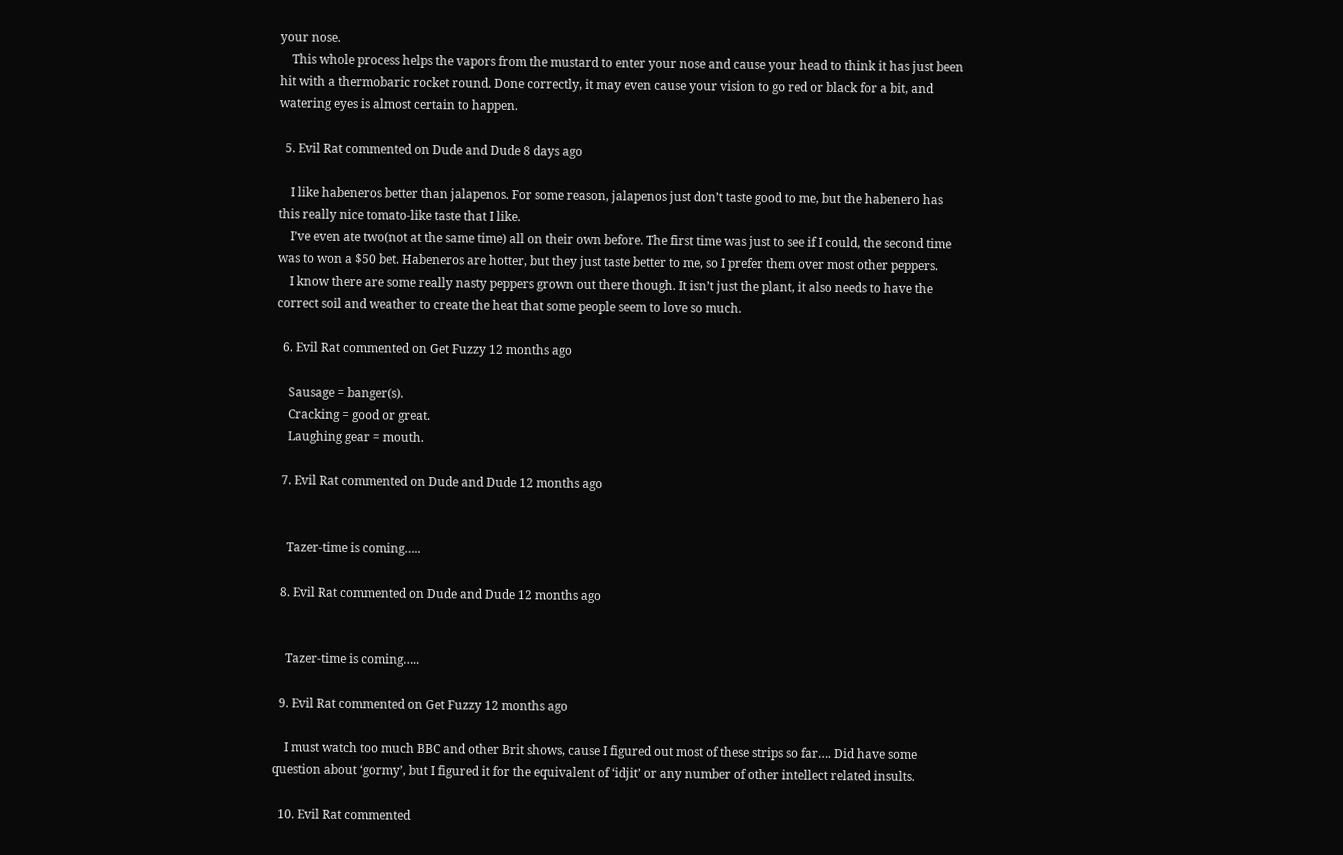your nose.
    This whole process helps the vapors from the mustard to enter your nose and cause your head to think it has just been hit with a thermobaric rocket round. Done correctly, it may even cause your vision to go red or black for a bit, and watering eyes is almost certain to happen.

  5. Evil Rat commented on Dude and Dude 8 days ago

    I like habeneros better than jalapenos. For some reason, jalapenos just don’t taste good to me, but the habenero has this really nice tomato-like taste that I like.
    I’ve even ate two(not at the same time) all on their own before. The first time was just to see if I could, the second time was to won a $50 bet. Habeneros are hotter, but they just taste better to me, so I prefer them over most other peppers.
    I know there are some really nasty peppers grown out there though. It isn’t just the plant, it also needs to have the correct soil and weather to create the heat that some people seem to love so much.

  6. Evil Rat commented on Get Fuzzy 12 months ago

    Sausage = banger(s).
    Cracking = good or great.
    Laughing gear = mouth.

  7. Evil Rat commented on Dude and Dude 12 months ago


    Tazer-time is coming…..

  8. Evil Rat commented on Dude and Dude 12 months ago


    Tazer-time is coming…..

  9. Evil Rat commented on Get Fuzzy 12 months ago

    I must watch too much BBC and other Brit shows, cause I figured out most of these strips so far…. Did have some question about ‘gormy’, but I figured it for the equivalent of ‘idjit’ or any number of other intellect related insults.

  10. Evil Rat commented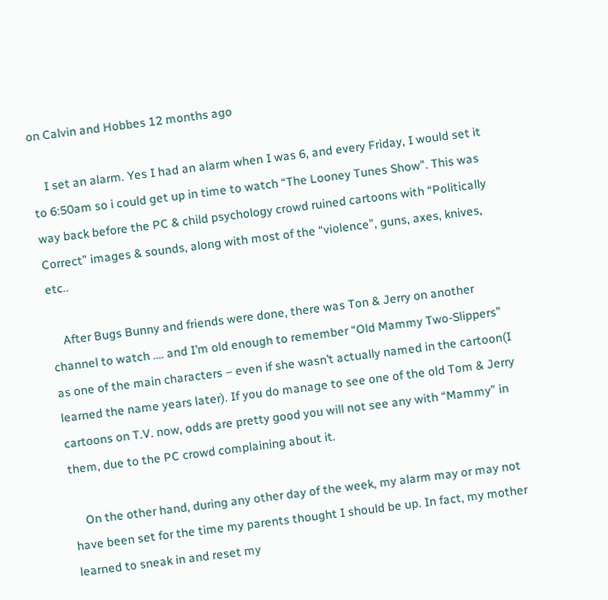on Calvin and Hobbes 12 months ago

    I set an alarm. Yes I had an alarm when I was 6, and every Friday, I would set it to 6:50am so i could get up in time to watch “The Looney Tunes Show”. This was way back before the PC & child psychology crowd ruined cartoons with “Politically Correct” images & sounds, along with most of the “violence”, guns, axes, knives, etc..

    After Bugs Bunny and friends were done, there was Ton & Jerry on another channel to watch …. and I’m old enough to remember “Old Mammy Two-Slippers” as one of the main characters – even if she wasn’t actually named in the cartoon(I learned the name years later). If you do manage to see one of the old Tom & Jerry cartoons on T.V. now, odds are pretty good you will not see any with “Mammy” in them, due to the PC crowd complaining about it.

    On the other hand, during any other day of the week, my alarm may or may not have been set for the time my parents thought I should be up. In fact, my mother learned to sneak in and reset my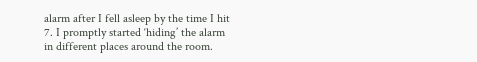alarm after I fell asleep by the time I hit 7. I promptly started ‘hiding’ the alarm in different places around the room.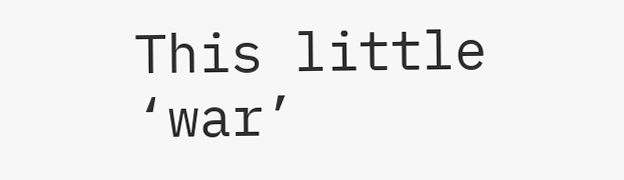This little ‘war’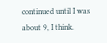continued until I was about 9, I think.